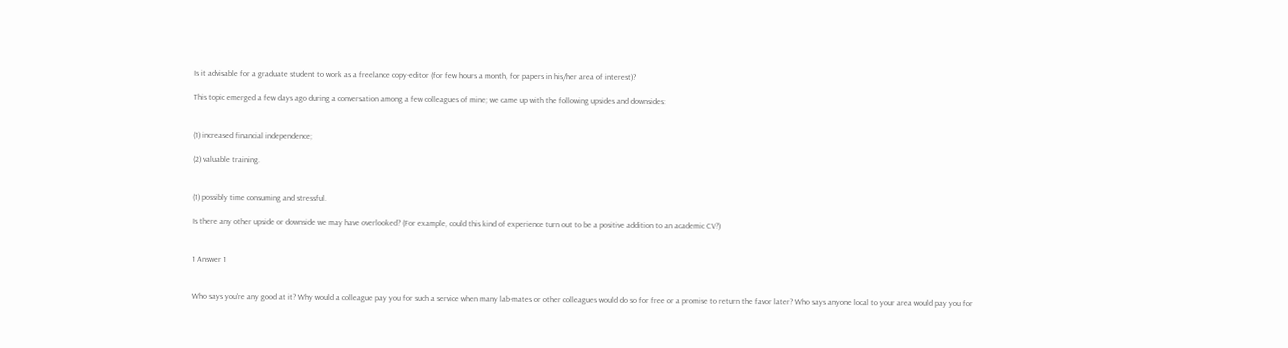Is it advisable for a graduate student to work as a freelance copy-editor (for few hours a month, for papers in his/her area of interest)?

This topic emerged a few days ago during a conversation among a few colleagues of mine; we came up with the following upsides and downsides:


(1) increased financial independence;

(2) valuable training.


(1) possibly time consuming and stressful.

Is there any other upside or downside we may have overlooked? (For example, could this kind of experience turn out to be a positive addition to an academic CV?)


1 Answer 1


Who says you're any good at it? Why would a colleague pay you for such a service when many lab-mates or other colleagues would do so for free or a promise to return the favor later? Who says anyone local to your area would pay you for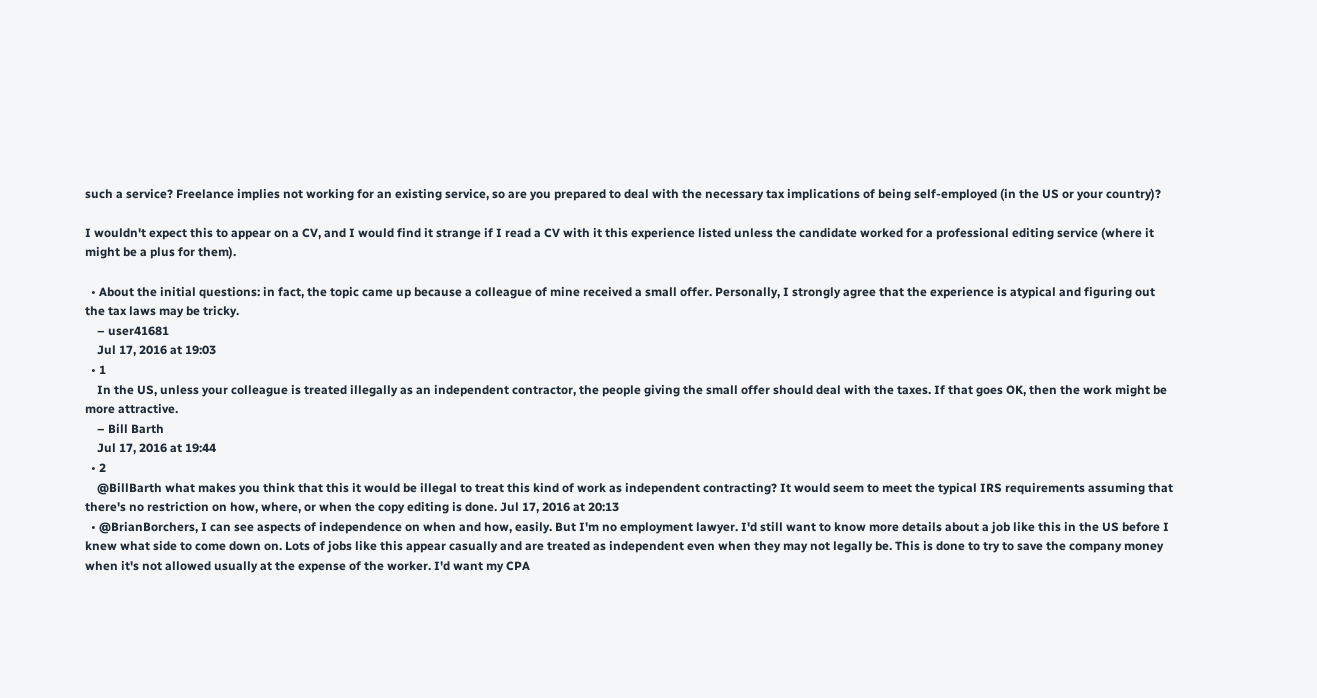such a service? Freelance implies not working for an existing service, so are you prepared to deal with the necessary tax implications of being self-employed (in the US or your country)?

I wouldn't expect this to appear on a CV, and I would find it strange if I read a CV with it this experience listed unless the candidate worked for a professional editing service (where it might be a plus for them).

  • About the initial questions: in fact, the topic came up because a colleague of mine received a small offer. Personally, I strongly agree that the experience is atypical and figuring out the tax laws may be tricky.
    – user41681
    Jul 17, 2016 at 19:03
  • 1
    In the US, unless your colleague is treated illegally as an independent contractor, the people giving the small offer should deal with the taxes. If that goes OK, then the work might be more attractive.
    – Bill Barth
    Jul 17, 2016 at 19:44
  • 2
    @BillBarth what makes you think that this it would be illegal to treat this kind of work as independent contracting? It would seem to meet the typical IRS requirements assuming that there's no restriction on how, where, or when the copy editing is done. Jul 17, 2016 at 20:13
  • @BrianBorchers, I can see aspects of independence on when and how, easily. But I'm no employment lawyer. I'd still want to know more details about a job like this in the US before I knew what side to come down on. Lots of jobs like this appear casually and are treated as independent even when they may not legally be. This is done to try to save the company money when it's not allowed usually at the expense of the worker. I'd want my CPA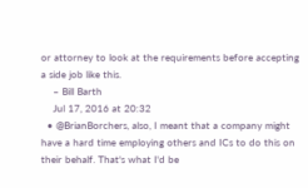or attorney to look at the requirements before accepting a side job like this.
    – Bill Barth
    Jul 17, 2016 at 20:32
  • @BrianBorchers, also, I meant that a company might have a hard time employing others and ICs to do this on their behalf. That's what I'd be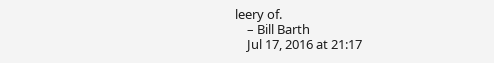leery of.
    – Bill Barth
    Jul 17, 2016 at 21:17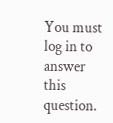You must log in to answer this question.